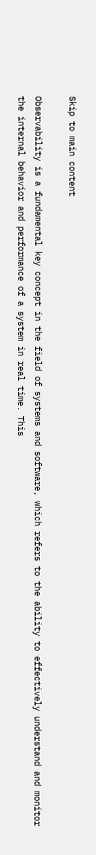Skip to main content

Observability is a fundamental key concept in the field of systems and software, which refers to the ability to effectively understand and monitor the internal behavior and performance of a system in real time. This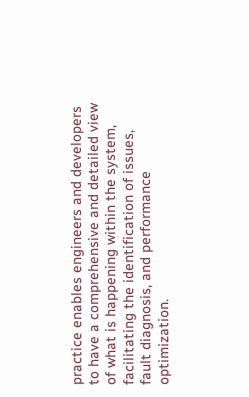practice enables engineers and developers to have a comprehensive and detailed view of what is happening within the system, facilitating the identification of issues, fault diagnosis, and performance optimization.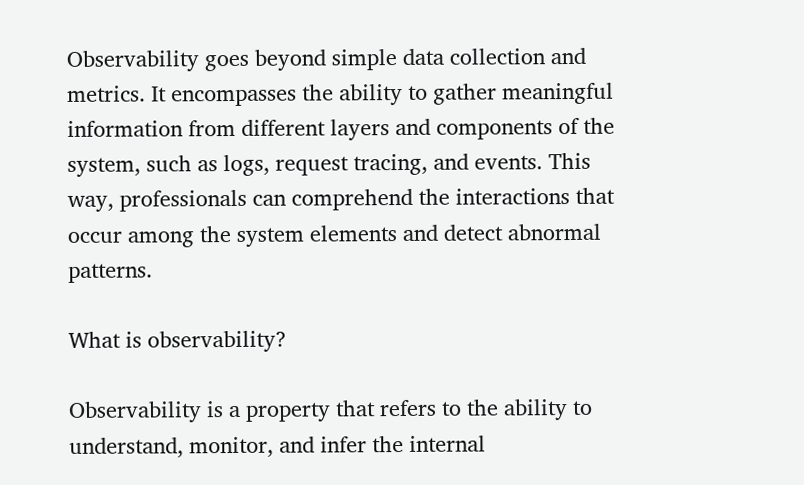Observability goes beyond simple data collection and metrics. It encompasses the ability to gather meaningful information from different layers and components of the system, such as logs, request tracing, and events. This way, professionals can comprehend the interactions that occur among the system elements and detect abnormal patterns.

What is observability?

Observability is a property that refers to the ability to understand, monitor, and infer the internal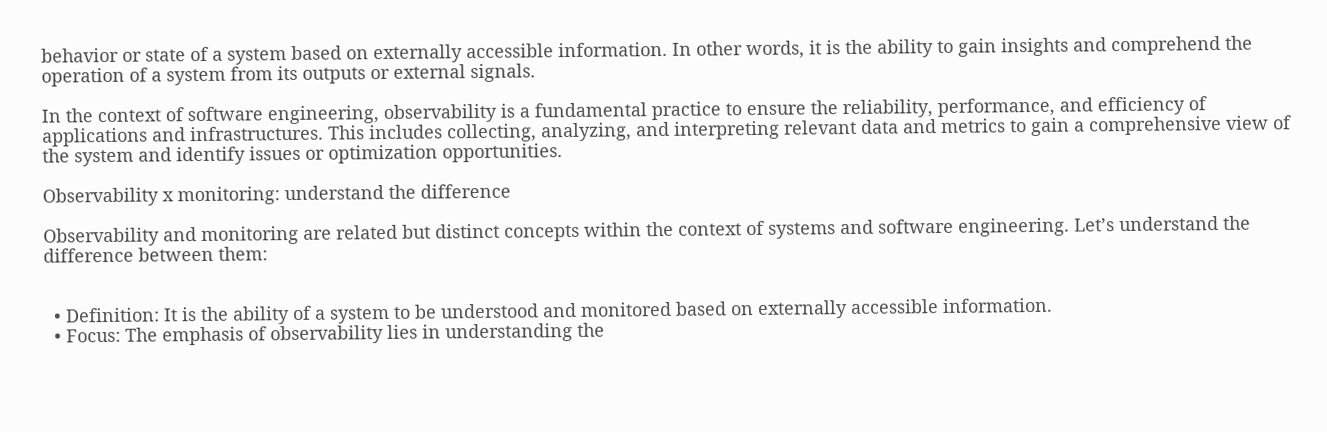behavior or state of a system based on externally accessible information. In other words, it is the ability to gain insights and comprehend the operation of a system from its outputs or external signals.

In the context of software engineering, observability is a fundamental practice to ensure the reliability, performance, and efficiency of applications and infrastructures. This includes collecting, analyzing, and interpreting relevant data and metrics to gain a comprehensive view of the system and identify issues or optimization opportunities.

Observability x monitoring: understand the difference

Observability and monitoring are related but distinct concepts within the context of systems and software engineering. Let’s understand the difference between them:


  • Definition: It is the ability of a system to be understood and monitored based on externally accessible information.
  • Focus: The emphasis of observability lies in understanding the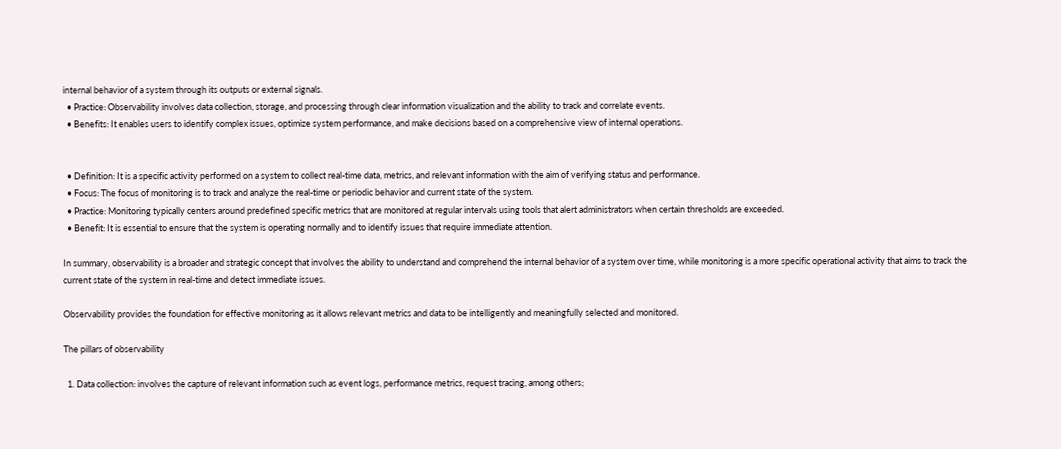internal behavior of a system through its outputs or external signals.
  • Practice: Observability involves data collection, storage, and processing through clear information visualization and the ability to track and correlate events.
  • Benefits: It enables users to identify complex issues, optimize system performance, and make decisions based on a comprehensive view of internal operations.


  • Definition: It is a specific activity performed on a system to collect real-time data, metrics, and relevant information with the aim of verifying status and performance.
  • Focus: The focus of monitoring is to track and analyze the real-time or periodic behavior and current state of the system.
  • Practice: Monitoring typically centers around predefined specific metrics that are monitored at regular intervals using tools that alert administrators when certain thresholds are exceeded.
  • Benefit: It is essential to ensure that the system is operating normally and to identify issues that require immediate attention.

In summary, observability is a broader and strategic concept that involves the ability to understand and comprehend the internal behavior of a system over time, while monitoring is a more specific operational activity that aims to track the current state of the system in real-time and detect immediate issues.

Observability provides the foundation for effective monitoring as it allows relevant metrics and data to be intelligently and meaningfully selected and monitored.

The pillars of observability

  1. Data collection: involves the capture of relevant information such as event logs, performance metrics, request tracing, among others;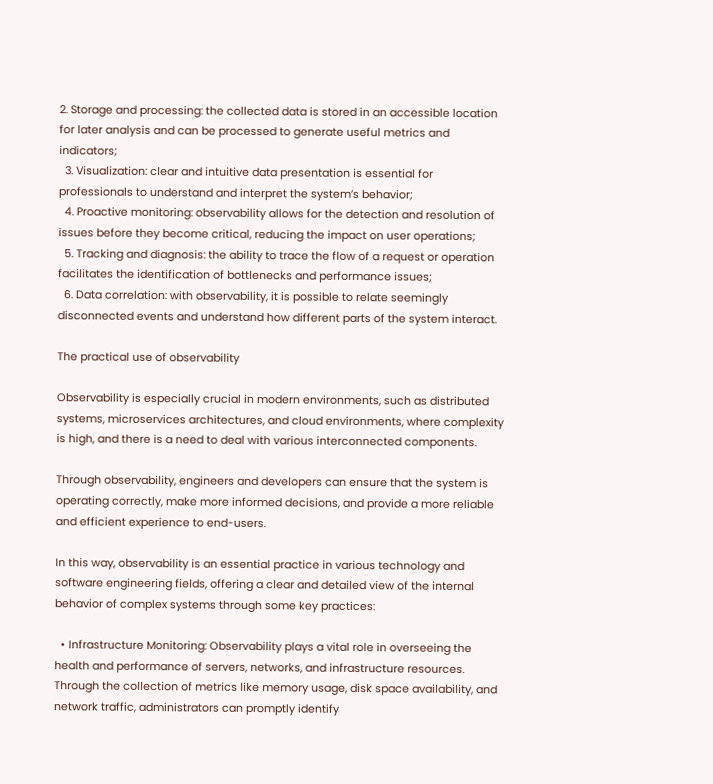2. Storage and processing: the collected data is stored in an accessible location for later analysis and can be processed to generate useful metrics and indicators;
  3. Visualization: clear and intuitive data presentation is essential for professionals to understand and interpret the system’s behavior;
  4. Proactive monitoring: observability allows for the detection and resolution of issues before they become critical, reducing the impact on user operations;
  5. Tracking and diagnosis: the ability to trace the flow of a request or operation facilitates the identification of bottlenecks and performance issues;
  6. Data correlation: with observability, it is possible to relate seemingly disconnected events and understand how different parts of the system interact.

The practical use of observability

Observability is especially crucial in modern environments, such as distributed systems, microservices architectures, and cloud environments, where complexity is high, and there is a need to deal with various interconnected components.

Through observability, engineers and developers can ensure that the system is operating correctly, make more informed decisions, and provide a more reliable and efficient experience to end-users.

In this way, observability is an essential practice in various technology and software engineering fields, offering a clear and detailed view of the internal behavior of complex systems through some key practices:

  • Infrastructure Monitoring: Observability plays a vital role in overseeing the health and performance of servers, networks, and infrastructure resources. Through the collection of metrics like memory usage, disk space availability, and network traffic, administrators can promptly identify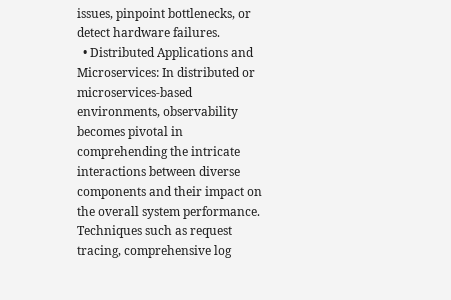issues, pinpoint bottlenecks, or detect hardware failures.
  • Distributed Applications and Microservices: In distributed or microservices-based environments, observability becomes pivotal in comprehending the intricate interactions between diverse components and their impact on the overall system performance. Techniques such as request tracing, comprehensive log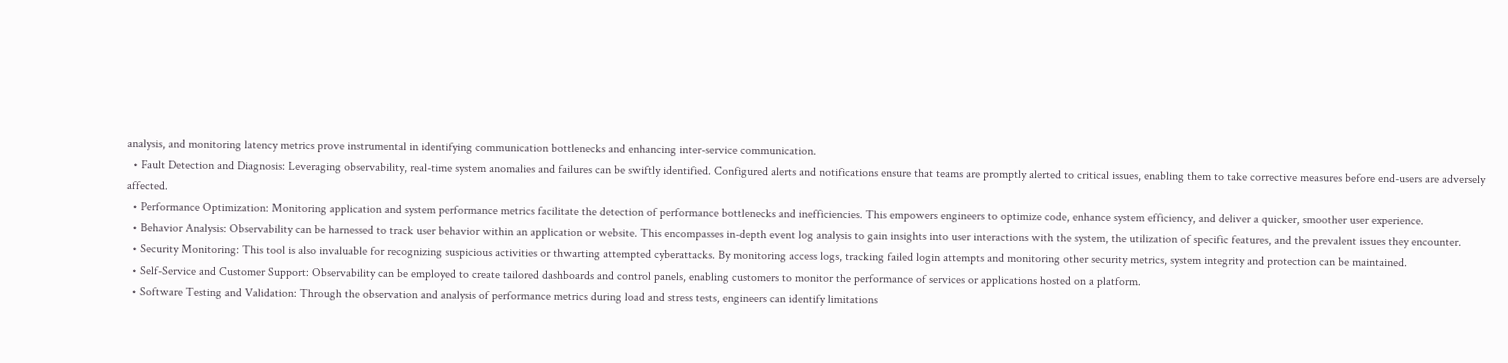analysis, and monitoring latency metrics prove instrumental in identifying communication bottlenecks and enhancing inter-service communication.
  • Fault Detection and Diagnosis: Leveraging observability, real-time system anomalies and failures can be swiftly identified. Configured alerts and notifications ensure that teams are promptly alerted to critical issues, enabling them to take corrective measures before end-users are adversely affected.
  • Performance Optimization: Monitoring application and system performance metrics facilitate the detection of performance bottlenecks and inefficiencies. This empowers engineers to optimize code, enhance system efficiency, and deliver a quicker, smoother user experience.
  • Behavior Analysis: Observability can be harnessed to track user behavior within an application or website. This encompasses in-depth event log analysis to gain insights into user interactions with the system, the utilization of specific features, and the prevalent issues they encounter.
  • Security Monitoring: This tool is also invaluable for recognizing suspicious activities or thwarting attempted cyberattacks. By monitoring access logs, tracking failed login attempts and monitoring other security metrics, system integrity and protection can be maintained.
  • Self-Service and Customer Support: Observability can be employed to create tailored dashboards and control panels, enabling customers to monitor the performance of services or applications hosted on a platform.
  • Software Testing and Validation: Through the observation and analysis of performance metrics during load and stress tests, engineers can identify limitations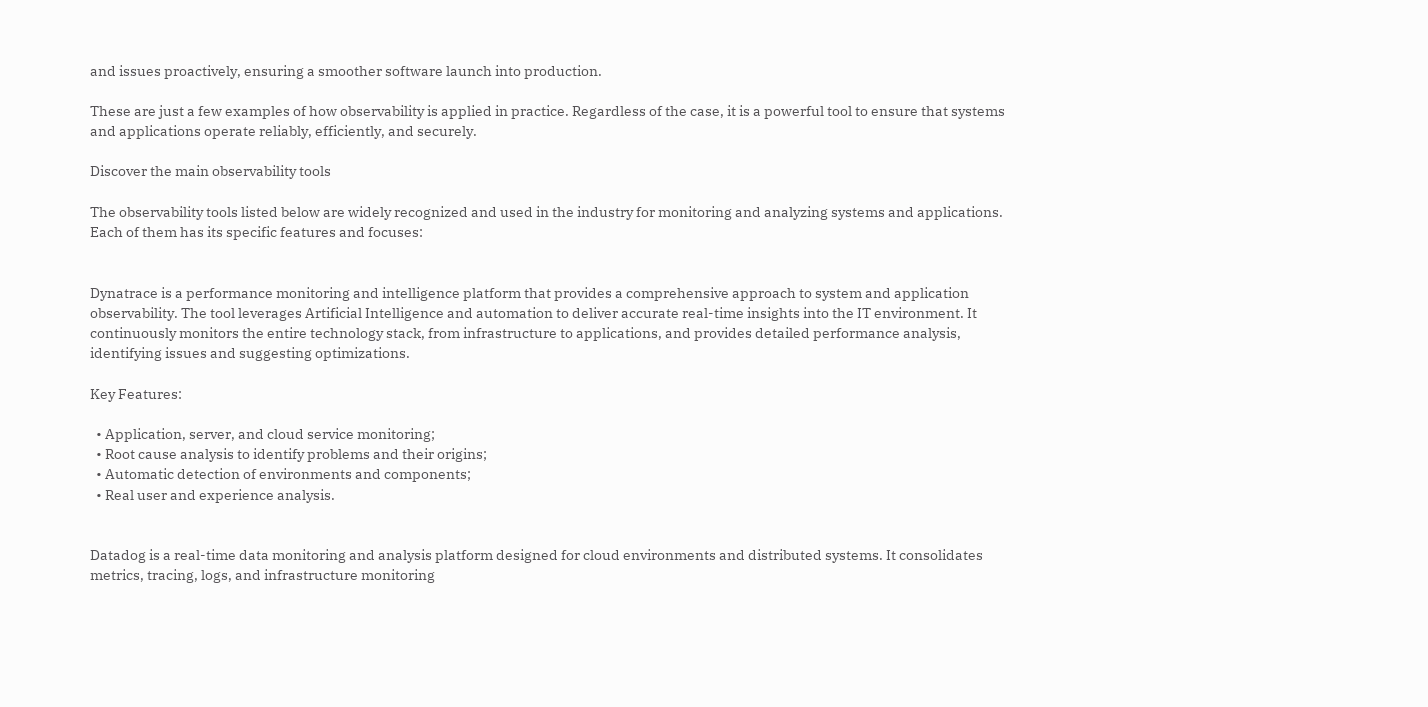and issues proactively, ensuring a smoother software launch into production.

These are just a few examples of how observability is applied in practice. Regardless of the case, it is a powerful tool to ensure that systems and applications operate reliably, efficiently, and securely.

Discover the main observability tools

The observability tools listed below are widely recognized and used in the industry for monitoring and analyzing systems and applications. Each of them has its specific features and focuses:


Dynatrace is a performance monitoring and intelligence platform that provides a comprehensive approach to system and application observability. The tool leverages Artificial Intelligence and automation to deliver accurate real-time insights into the IT environment. It continuously monitors the entire technology stack, from infrastructure to applications, and provides detailed performance analysis, identifying issues and suggesting optimizations.

Key Features:

  • Application, server, and cloud service monitoring;
  • Root cause analysis to identify problems and their origins;
  • Automatic detection of environments and components;
  • Real user and experience analysis.


Datadog is a real-time data monitoring and analysis platform designed for cloud environments and distributed systems. It consolidates metrics, tracing, logs, and infrastructure monitoring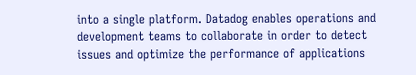into a single platform. Datadog enables operations and development teams to collaborate in order to detect issues and optimize the performance of applications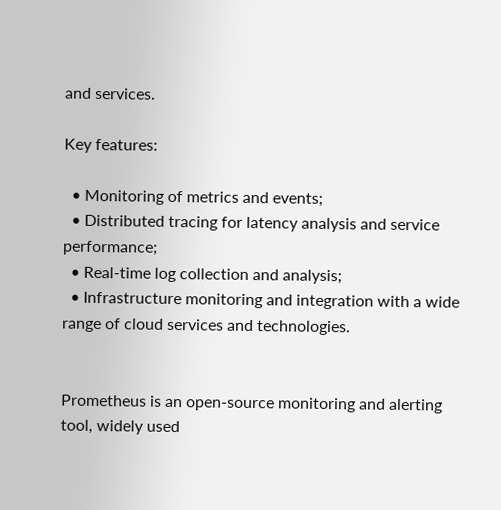and services.

Key features:

  • Monitoring of metrics and events;
  • Distributed tracing for latency analysis and service performance;
  • Real-time log collection and analysis;
  • Infrastructure monitoring and integration with a wide range of cloud services and technologies.


Prometheus is an open-source monitoring and alerting tool, widely used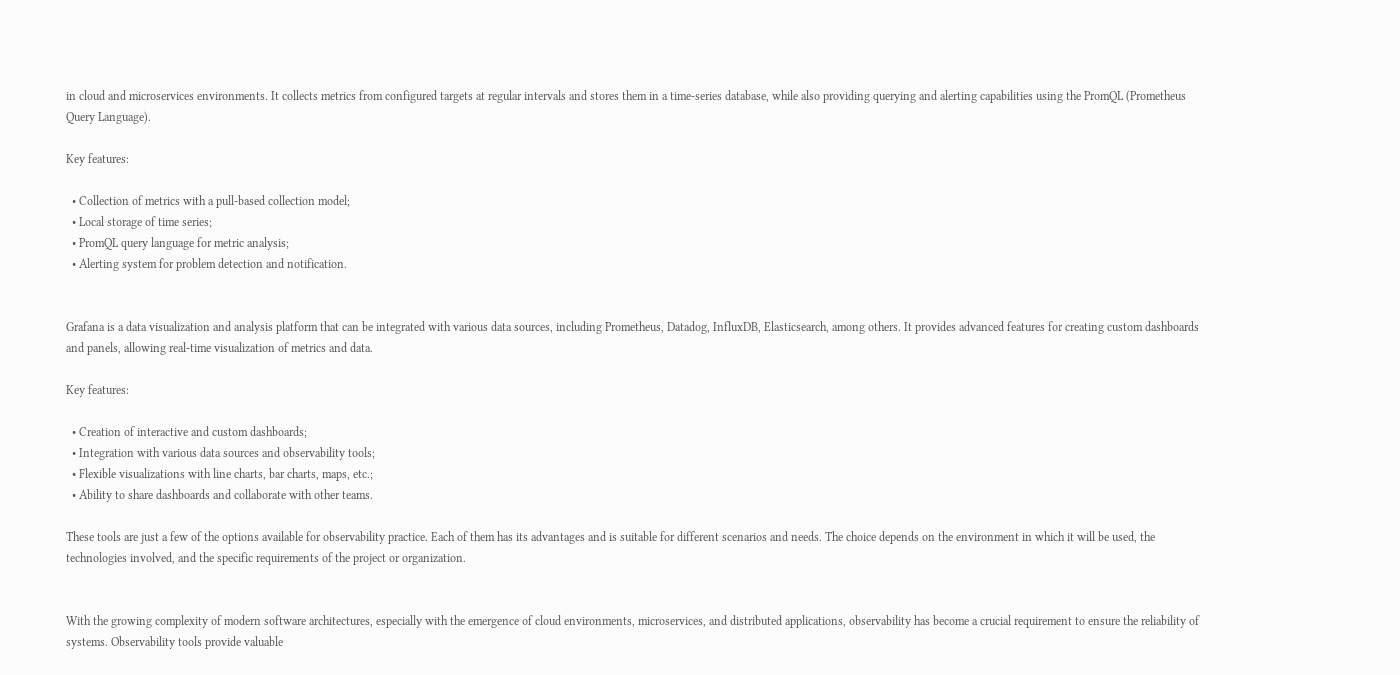in cloud and microservices environments. It collects metrics from configured targets at regular intervals and stores them in a time-series database, while also providing querying and alerting capabilities using the PromQL (Prometheus Query Language).

Key features:

  • Collection of metrics with a pull-based collection model;
  • Local storage of time series;
  • PromQL query language for metric analysis;
  • Alerting system for problem detection and notification.


Grafana is a data visualization and analysis platform that can be integrated with various data sources, including Prometheus, Datadog, InfluxDB, Elasticsearch, among others. It provides advanced features for creating custom dashboards and panels, allowing real-time visualization of metrics and data.

Key features:

  • Creation of interactive and custom dashboards;
  • Integration with various data sources and observability tools;
  • Flexible visualizations with line charts, bar charts, maps, etc.;
  • Ability to share dashboards and collaborate with other teams.

These tools are just a few of the options available for observability practice. Each of them has its advantages and is suitable for different scenarios and needs. The choice depends on the environment in which it will be used, the technologies involved, and the specific requirements of the project or organization.


With the growing complexity of modern software architectures, especially with the emergence of cloud environments, microservices, and distributed applications, observability has become a crucial requirement to ensure the reliability of systems. Observability tools provide valuable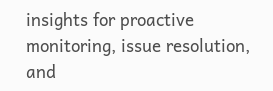insights for proactive monitoring, issue resolution, and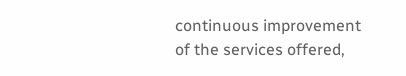continuous improvement of the services offered,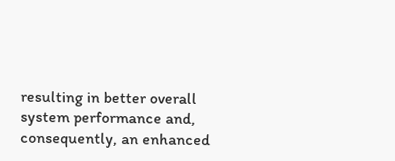resulting in better overall system performance and, consequently, an enhanced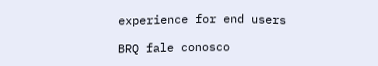experience for end users

BRQ fale conosco